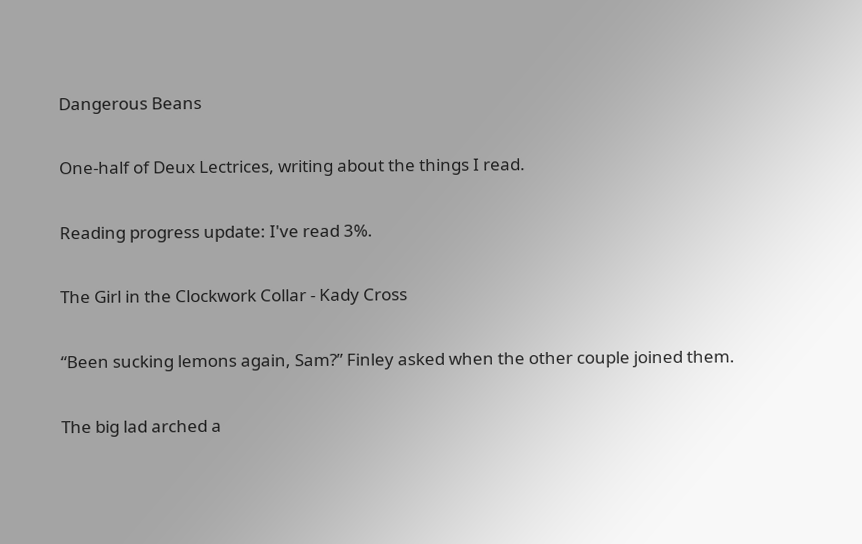Dangerous Beans

One-half of Deux Lectrices, writing about the things I read.

Reading progress update: I've read 3%.

The Girl in the Clockwork Collar - Kady Cross

“Been sucking lemons again, Sam?” Finley asked when the other couple joined them.

The big lad arched a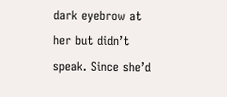dark eyebrow at her but didn’t speak. Since she’d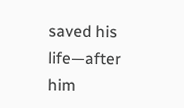saved his life—after him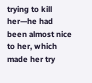trying to kill her—he had been almost nice to her, which made her try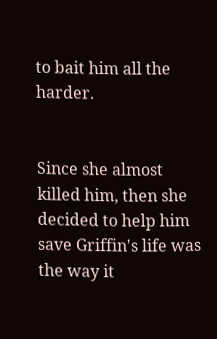to bait him all the harder.


Since she almost killed him, then she decided to help him save Griffin's life was the way it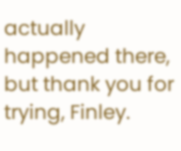actually happened there, but thank you for trying, Finley.